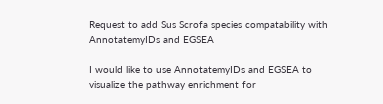Request to add Sus Scrofa species compatability with AnnotatemyIDs and EGSEA

I would like to use AnnotatemyIDs and EGSEA to visualize the pathway enrichment for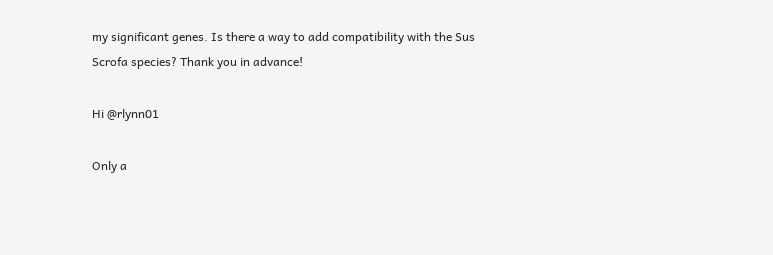my significant genes. Is there a way to add compatibility with the Sus Scrofa species? Thank you in advance!

Hi @rlynn01

Only a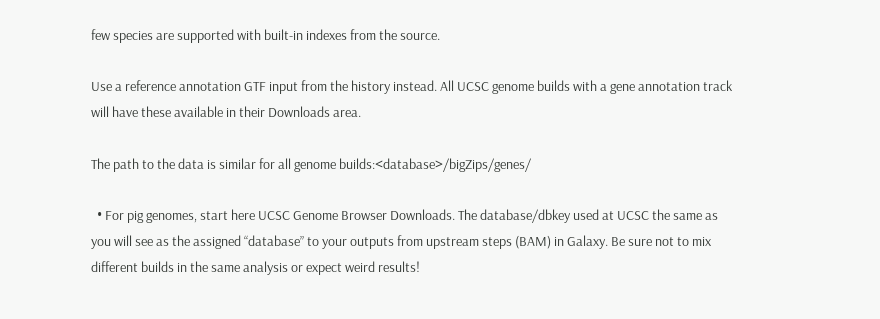few species are supported with built-in indexes from the source.

Use a reference annotation GTF input from the history instead. All UCSC genome builds with a gene annotation track will have these available in their Downloads area.

The path to the data is similar for all genome builds:<database>/bigZips/genes/

  • For pig genomes, start here UCSC Genome Browser Downloads. The database/dbkey used at UCSC the same as you will see as the assigned “database” to your outputs from upstream steps (BAM) in Galaxy. Be sure not to mix different builds in the same analysis or expect weird results!